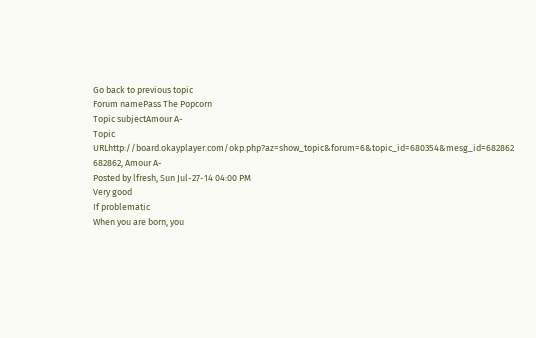Go back to previous topic
Forum namePass The Popcorn
Topic subjectAmour A-
Topic URLhttp://board.okayplayer.com/okp.php?az=show_topic&forum=6&topic_id=680354&mesg_id=682862
682862, Amour A-
Posted by lfresh, Sun Jul-27-14 04:00 PM
Very good
If problematic
When you are born, you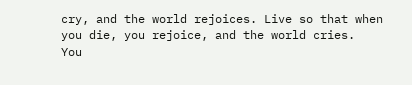cry, and the world rejoices. Live so that when you die, you rejoice, and the world cries.
You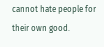cannot hate people for their own good.